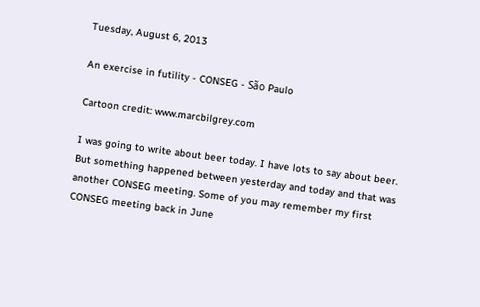Tuesday, August 6, 2013

An exercise in futility - CONSEG - São Paulo

Cartoon credit: www.marcbilgrey.com

I was going to write about beer today. I have lots to say about beer. But something happened between yesterday and today and that was another CONSEG meeting. Some of you may remember my first CONSEG meeting back in June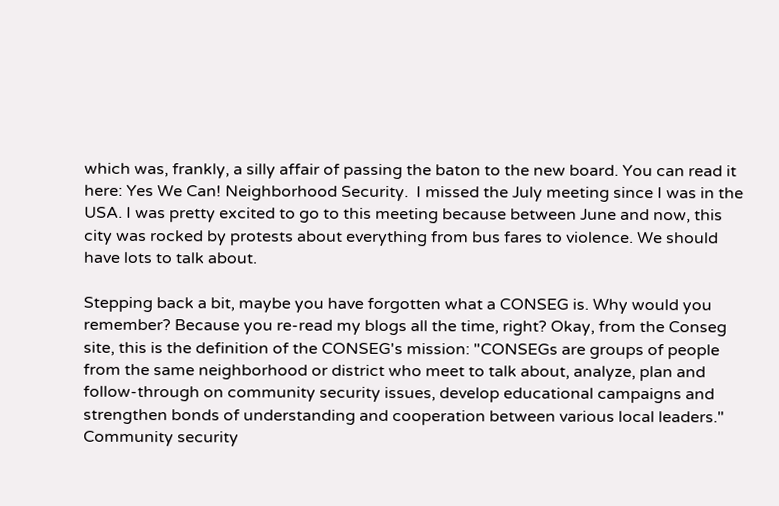which was, frankly, a silly affair of passing the baton to the new board. You can read it here: Yes We Can! Neighborhood Security.  I missed the July meeting since I was in the USA. I was pretty excited to go to this meeting because between June and now, this city was rocked by protests about everything from bus fares to violence. We should have lots to talk about.

Stepping back a bit, maybe you have forgotten what a CONSEG is. Why would you remember? Because you re-read my blogs all the time, right? Okay, from the Conseg site, this is the definition of the CONSEG's mission: "CONSEGs are groups of people from the same neighborhood or district who meet to talk about, analyze, plan and follow-through on community security issues, develop educational campaigns and strengthen bonds of understanding and cooperation between various local leaders." Community security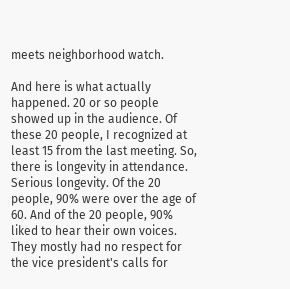meets neighborhood watch.

And here is what actually happened. 20 or so people showed up in the audience. Of these 20 people, I recognized at least 15 from the last meeting. So, there is longevity in attendance. Serious longevity. Of the 20 people, 90% were over the age of 60. And of the 20 people, 90% liked to hear their own voices. They mostly had no respect for the vice president's calls for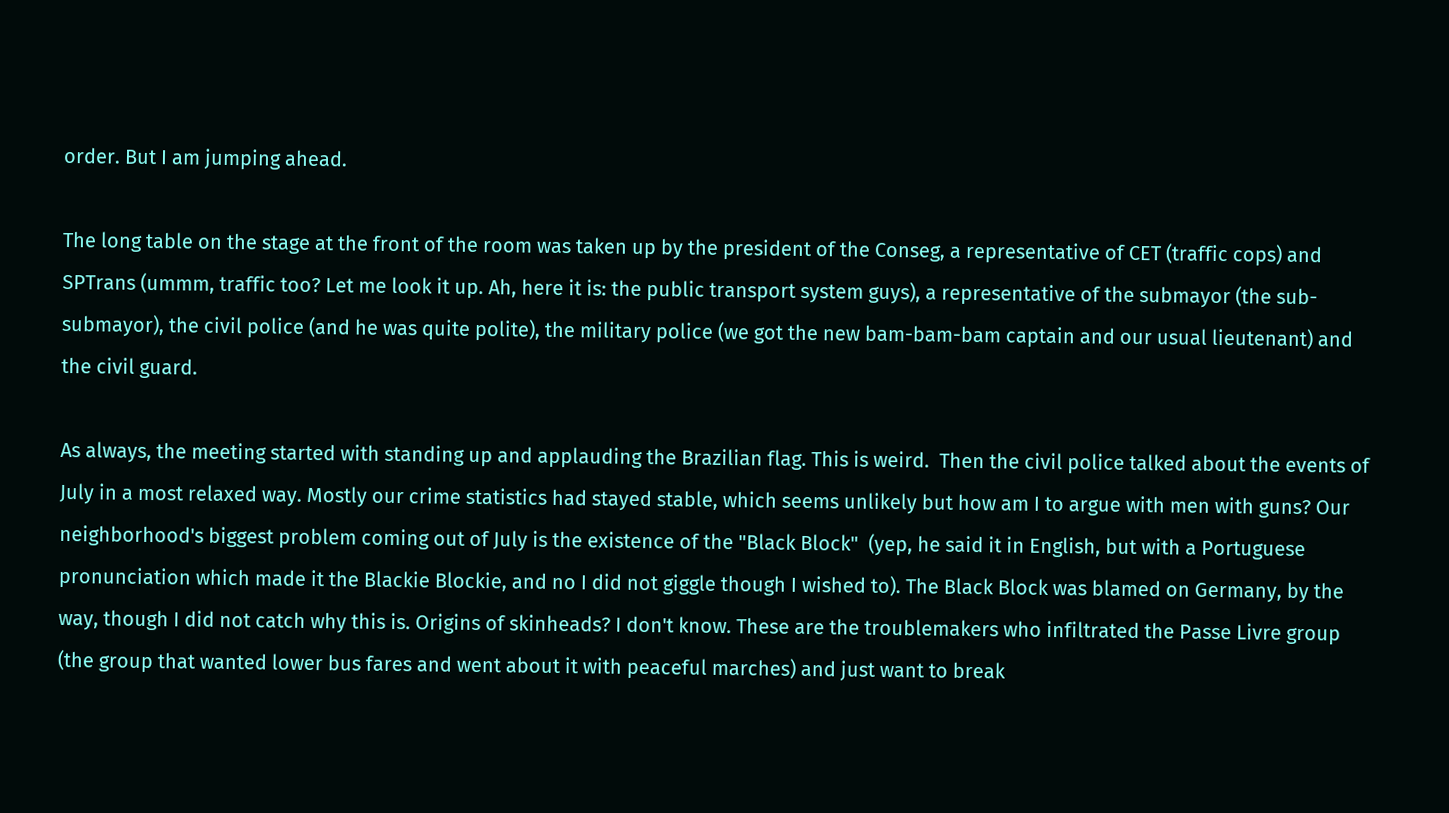order. But I am jumping ahead.

The long table on the stage at the front of the room was taken up by the president of the Conseg, a representative of CET (traffic cops) and SPTrans (ummm, traffic too? Let me look it up. Ah, here it is: the public transport system guys), a representative of the submayor (the sub-submayor), the civil police (and he was quite polite), the military police (we got the new bam-bam-bam captain and our usual lieutenant) and the civil guard.

As always, the meeting started with standing up and applauding the Brazilian flag. This is weird.  Then the civil police talked about the events of July in a most relaxed way. Mostly our crime statistics had stayed stable, which seems unlikely but how am I to argue with men with guns? Our neighborhood's biggest problem coming out of July is the existence of the "Black Block"  (yep, he said it in English, but with a Portuguese pronunciation which made it the Blackie Blockie, and no I did not giggle though I wished to). The Black Block was blamed on Germany, by the way, though I did not catch why this is. Origins of skinheads? I don't know. These are the troublemakers who infiltrated the Passe Livre group (the group that wanted lower bus fares and went about it with peaceful marches) and just want to break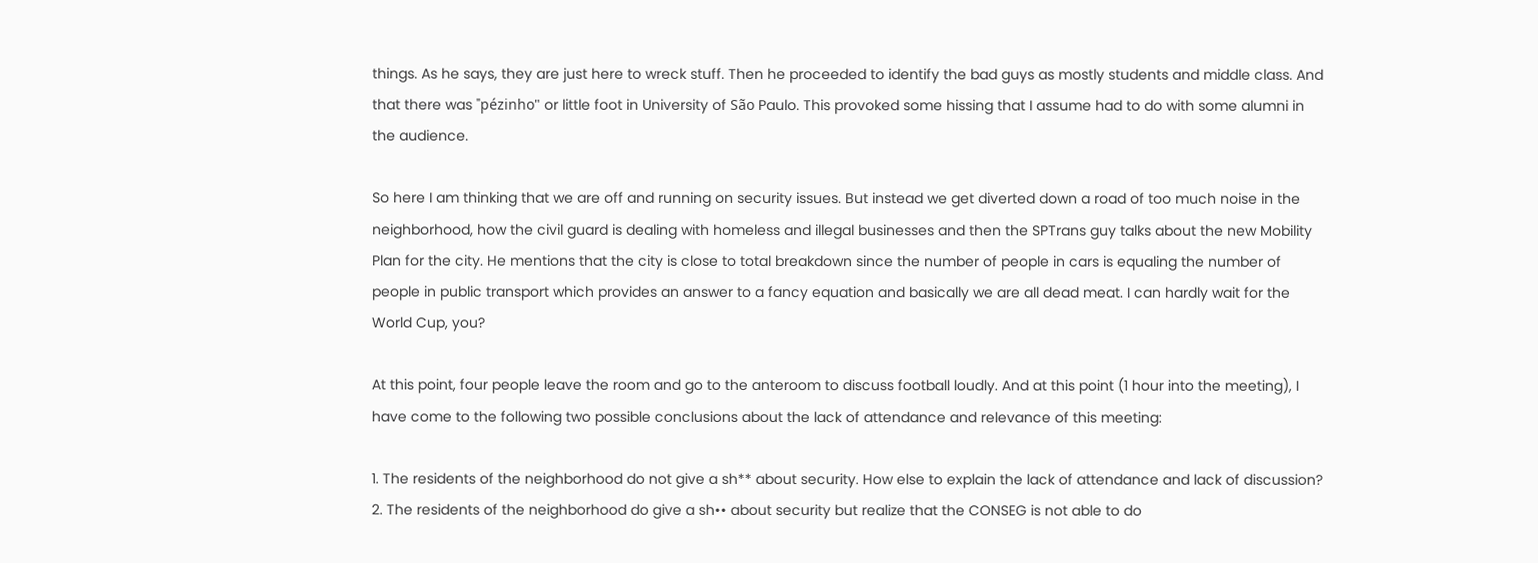things. As he says, they are just here to wreck stuff. Then he proceeded to identify the bad guys as mostly students and middle class. And that there was "pézinho" or little foot in University of São Paulo. This provoked some hissing that I assume had to do with some alumni in the audience.

So here I am thinking that we are off and running on security issues. But instead we get diverted down a road of too much noise in the neighborhood, how the civil guard is dealing with homeless and illegal businesses and then the SPTrans guy talks about the new Mobility Plan for the city. He mentions that the city is close to total breakdown since the number of people in cars is equaling the number of people in public transport which provides an answer to a fancy equation and basically we are all dead meat. I can hardly wait for the World Cup, you?

At this point, four people leave the room and go to the anteroom to discuss football loudly. And at this point (1 hour into the meeting), I have come to the following two possible conclusions about the lack of attendance and relevance of this meeting:

1. The residents of the neighborhood do not give a sh** about security. How else to explain the lack of attendance and lack of discussion?
2. The residents of the neighborhood do give a sh•• about security but realize that the CONSEG is not able to do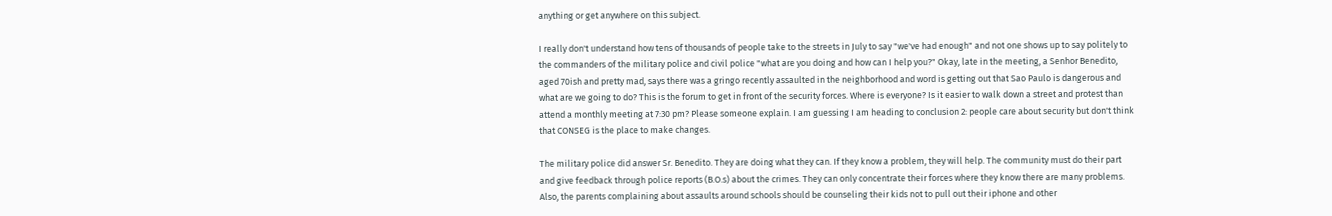anything or get anywhere on this subject.

I really don't understand how tens of thousands of people take to the streets in July to say "we've had enough" and not one shows up to say politely to the commanders of the military police and civil police "what are you doing and how can I help you?" Okay, late in the meeting, a Senhor Benedito, aged 70ish and pretty mad, says there was a gringo recently assaulted in the neighborhood and word is getting out that Sao Paulo is dangerous and what are we going to do? This is the forum to get in front of the security forces. Where is everyone? Is it easier to walk down a street and protest than attend a monthly meeting at 7:30 pm? Please someone explain. I am guessing I am heading to conclusion 2: people care about security but don't think that CONSEG is the place to make changes.

The military police did answer Sr. Benedito. They are doing what they can. If they know a problem, they will help. The community must do their part and give feedback through police reports (B.O.s) about the crimes. They can only concentrate their forces where they know there are many problems. Also, the parents complaining about assaults around schools should be counseling their kids not to pull out their iphone and other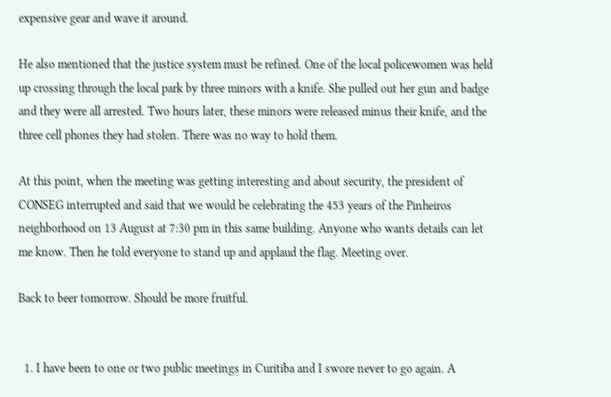expensive gear and wave it around.

He also mentioned that the justice system must be refined. One of the local policewomen was held up crossing through the local park by three minors with a knife. She pulled out her gun and badge and they were all arrested. Two hours later, these minors were released minus their knife, and the three cell phones they had stolen. There was no way to hold them.

At this point, when the meeting was getting interesting and about security, the president of CONSEG interrupted and said that we would be celebrating the 453 years of the Pinheiros neighborhood on 13 August at 7:30 pm in this same building. Anyone who wants details can let me know. Then he told everyone to stand up and applaud the flag. Meeting over.

Back to beer tomorrow. Should be more fruitful.


  1. I have been to one or two public meetings in Curitiba and I swore never to go again. A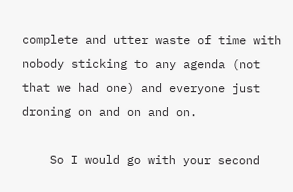complete and utter waste of time with nobody sticking to any agenda (not that we had one) and everyone just droning on and on and on.

    So I would go with your second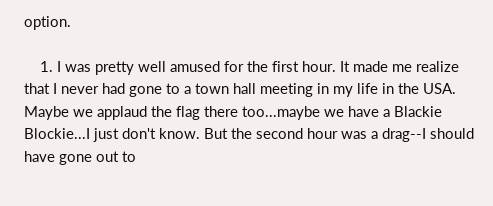option.

    1. I was pretty well amused for the first hour. It made me realize that I never had gone to a town hall meeting in my life in the USA. Maybe we applaud the flag there too...maybe we have a Blackie Blockie...I just don't know. But the second hour was a drag--I should have gone out to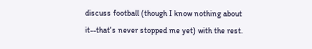discuss football (though I know nothing about it--that's never stopped me yet) with the rest.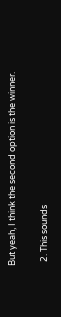But yeah, I think the second option is the winner.

  2. This sounds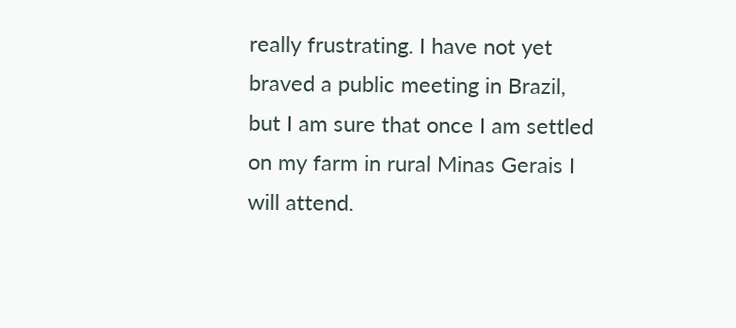really frustrating. I have not yet braved a public meeting in Brazil, but I am sure that once I am settled on my farm in rural Minas Gerais I will attend.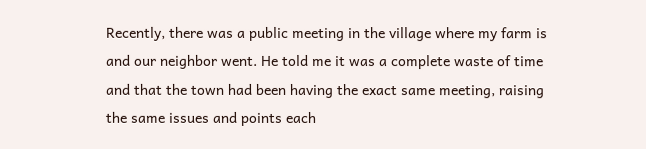Recently, there was a public meeting in the village where my farm is and our neighbor went. He told me it was a complete waste of time and that the town had been having the exact same meeting, raising the same issues and points each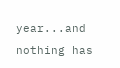year...and nothing has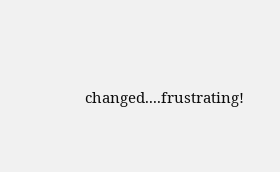changed....frustrating!